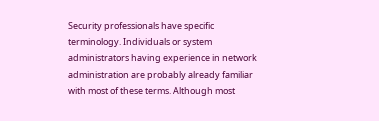Security professionals have specific terminology. Individuals or system administrators having experience in network administration are probably already familiar with most of these terms. Although most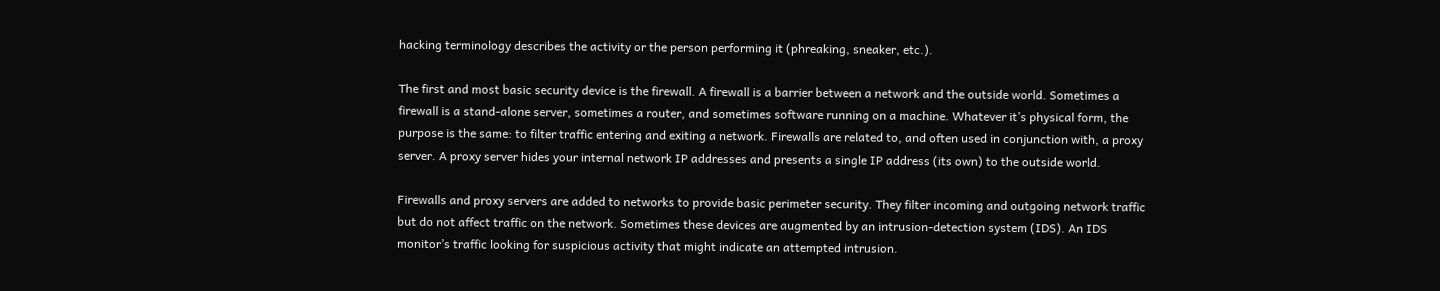hacking terminology describes the activity or the person performing it (phreaking, sneaker, etc.).

The first and most basic security device is the firewall. A firewall is a barrier between a network and the outside world. Sometimes a firewall is a stand-alone server, sometimes a router, and sometimes software running on a machine. Whatever it’s physical form, the purpose is the same: to filter traffic entering and exiting a network. Firewalls are related to, and often used in conjunction with, a proxy server. A proxy server hides your internal network IP addresses and presents a single IP address (its own) to the outside world.

Firewalls and proxy servers are added to networks to provide basic perimeter security. They filter incoming and outgoing network traffic but do not affect traffic on the network. Sometimes these devices are augmented by an intrusion-detection system (IDS). An IDS monitor’s traffic looking for suspicious activity that might indicate an attempted intrusion.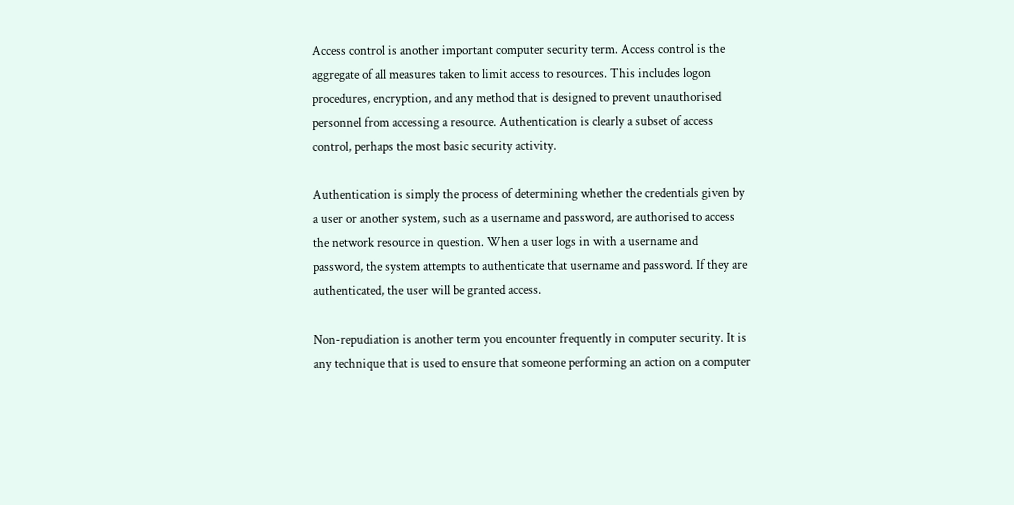Access control is another important computer security term. Access control is the aggregate of all measures taken to limit access to resources. This includes logon procedures, encryption, and any method that is designed to prevent unauthorised personnel from accessing a resource. Authentication is clearly a subset of access control, perhaps the most basic security activity.

Authentication is simply the process of determining whether the credentials given by a user or another system, such as a username and password, are authorised to access the network resource in question. When a user logs in with a username and password, the system attempts to authenticate that username and password. If they are authenticated, the user will be granted access.

Non-repudiation is another term you encounter frequently in computer security. It is any technique that is used to ensure that someone performing an action on a computer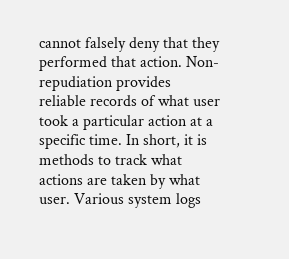cannot falsely deny that they performed that action. Non-repudiation provides reliable records of what user took a particular action at a specific time. In short, it is methods to track what actions are taken by what user. Various system logs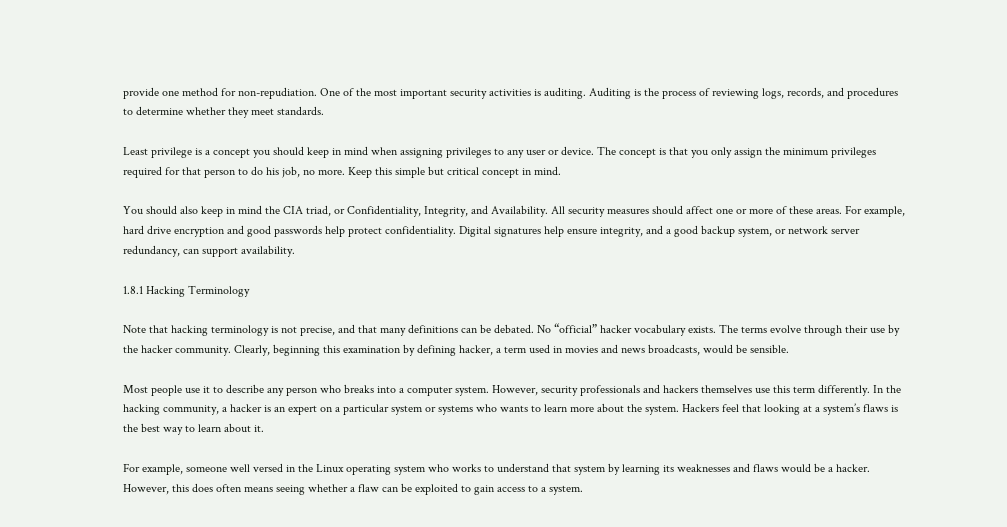provide one method for non-repudiation. One of the most important security activities is auditing. Auditing is the process of reviewing logs, records, and procedures to determine whether they meet standards.

Least privilege is a concept you should keep in mind when assigning privileges to any user or device. The concept is that you only assign the minimum privileges required for that person to do his job, no more. Keep this simple but critical concept in mind.

You should also keep in mind the CIA triad, or Confidentiality, Integrity, and Availability. All security measures should affect one or more of these areas. For example, hard drive encryption and good passwords help protect confidentiality. Digital signatures help ensure integrity, and a good backup system, or network server redundancy, can support availability.

1.8.1 Hacking Terminology

Note that hacking terminology is not precise, and that many definitions can be debated. No “official” hacker vocabulary exists. The terms evolve through their use by the hacker community. Clearly, beginning this examination by defining hacker, a term used in movies and news broadcasts, would be sensible.

Most people use it to describe any person who breaks into a computer system. However, security professionals and hackers themselves use this term differently. In the hacking community, a hacker is an expert on a particular system or systems who wants to learn more about the system. Hackers feel that looking at a system’s flaws is the best way to learn about it.

For example, someone well versed in the Linux operating system who works to understand that system by learning its weaknesses and flaws would be a hacker. However, this does often means seeing whether a flaw can be exploited to gain access to a system.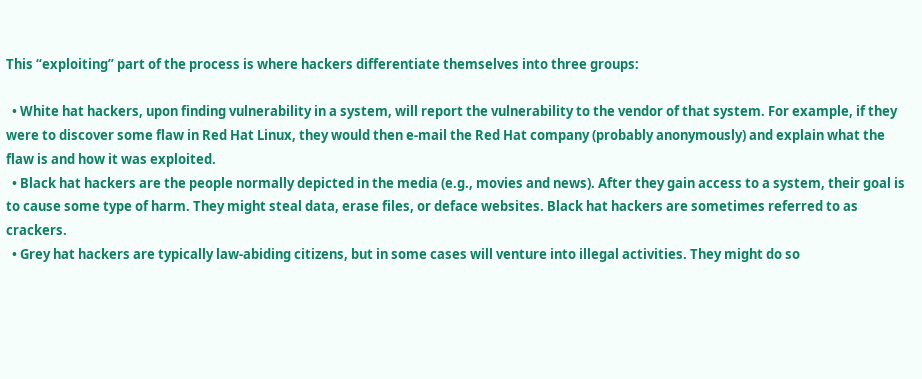This “exploiting” part of the process is where hackers differentiate themselves into three groups:

  • White hat hackers, upon finding vulnerability in a system, will report the vulnerability to the vendor of that system. For example, if they were to discover some flaw in Red Hat Linux, they would then e-mail the Red Hat company (probably anonymously) and explain what the flaw is and how it was exploited.
  • Black hat hackers are the people normally depicted in the media (e.g., movies and news). After they gain access to a system, their goal is to cause some type of harm. They might steal data, erase files, or deface websites. Black hat hackers are sometimes referred to as crackers.
  • Grey hat hackers are typically law-abiding citizens, but in some cases will venture into illegal activities. They might do so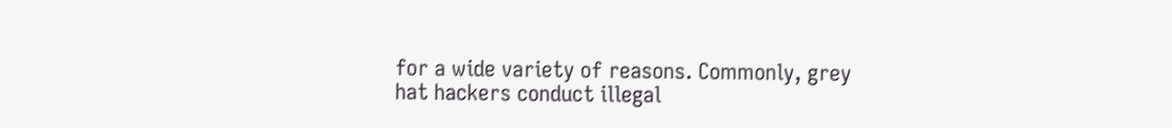for a wide variety of reasons. Commonly, grey hat hackers conduct illegal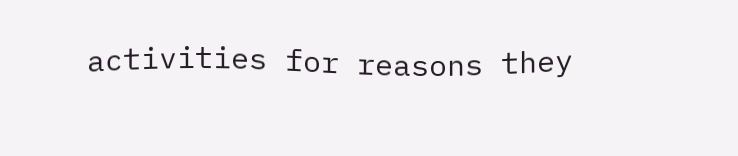activities for reasons they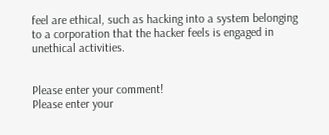feel are ethical, such as hacking into a system belonging to a corporation that the hacker feels is engaged in unethical activities.


Please enter your comment!
Please enter your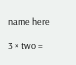name here

3 × two =